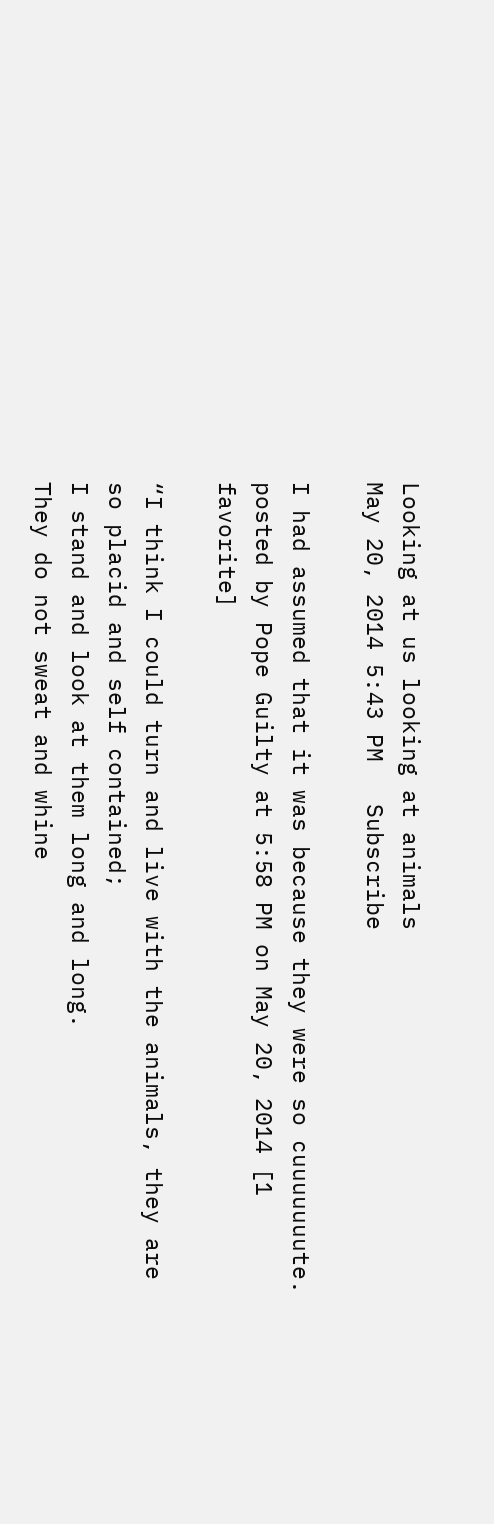Looking at us looking at animals
May 20, 2014 5:43 PM   Subscribe

I had assumed that it was because they were so cuuuuuuute.
posted by Pope Guilty at 5:58 PM on May 20, 2014 [1 favorite]

“I think I could turn and live with the animals, they are so placid and self contained;
I stand and look at them long and long.
They do not sweat and whine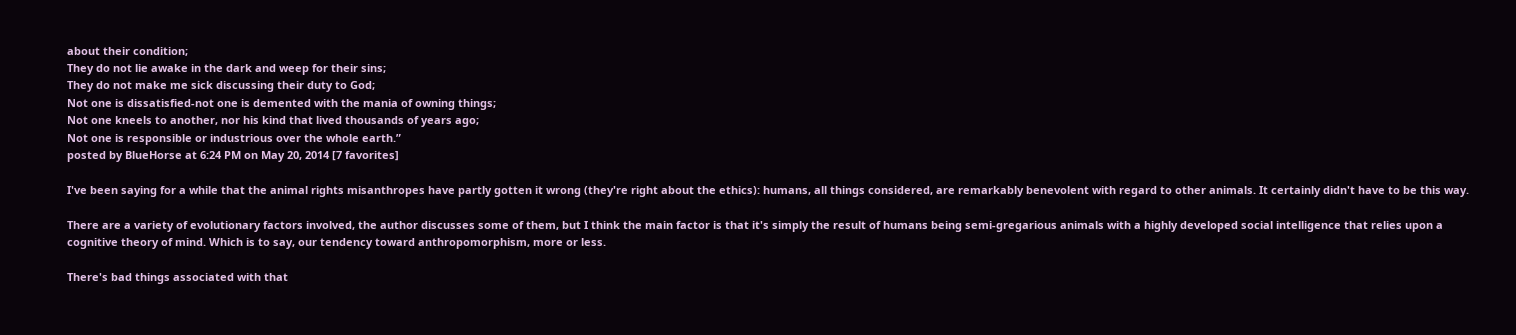about their condition;
They do not lie awake in the dark and weep for their sins;
They do not make me sick discussing their duty to God;
Not one is dissatisfied-not one is demented with the mania of owning things;
Not one kneels to another, nor his kind that lived thousands of years ago;
Not one is responsible or industrious over the whole earth.”
posted by BlueHorse at 6:24 PM on May 20, 2014 [7 favorites]

I've been saying for a while that the animal rights misanthropes have partly gotten it wrong (they're right about the ethics): humans, all things considered, are remarkably benevolent with regard to other animals. It certainly didn't have to be this way.

There are a variety of evolutionary factors involved, the author discusses some of them, but I think the main factor is that it's simply the result of humans being semi-gregarious animals with a highly developed social intelligence that relies upon a cognitive theory of mind. Which is to say, our tendency toward anthropomorphism, more or less.

There's bad things associated with that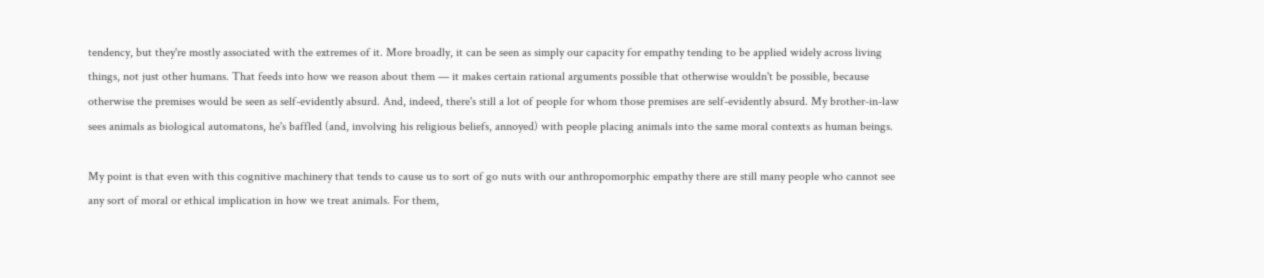tendency, but they're mostly associated with the extremes of it. More broadly, it can be seen as simply our capacity for empathy tending to be applied widely across living things, not just other humans. That feeds into how we reason about them — it makes certain rational arguments possible that otherwise wouldn't be possible, because otherwise the premises would be seen as self-evidently absurd. And, indeed, there's still a lot of people for whom those premises are self-evidently absurd. My brother-in-law sees animals as biological automatons, he's baffled (and, involving his religious beliefs, annoyed) with people placing animals into the same moral contexts as human beings.

My point is that even with this cognitive machinery that tends to cause us to sort of go nuts with our anthropomorphic empathy there are still many people who cannot see any sort of moral or ethical implication in how we treat animals. For them,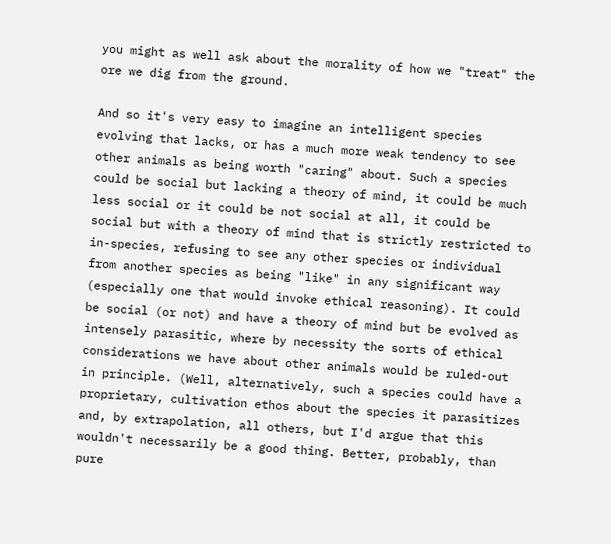you might as well ask about the morality of how we "treat" the ore we dig from the ground.

And so it's very easy to imagine an intelligent species evolving that lacks, or has a much more weak tendency to see other animals as being worth "caring" about. Such a species could be social but lacking a theory of mind, it could be much less social or it could be not social at all, it could be social but with a theory of mind that is strictly restricted to in-species, refusing to see any other species or individual from another species as being "like" in any significant way (especially one that would invoke ethical reasoning). It could be social (or not) and have a theory of mind but be evolved as intensely parasitic, where by necessity the sorts of ethical considerations we have about other animals would be ruled-out in principle. (Well, alternatively, such a species could have a proprietary, cultivation ethos about the species it parasitizes and, by extrapolation, all others, but I'd argue that this wouldn't necessarily be a good thing. Better, probably, than pure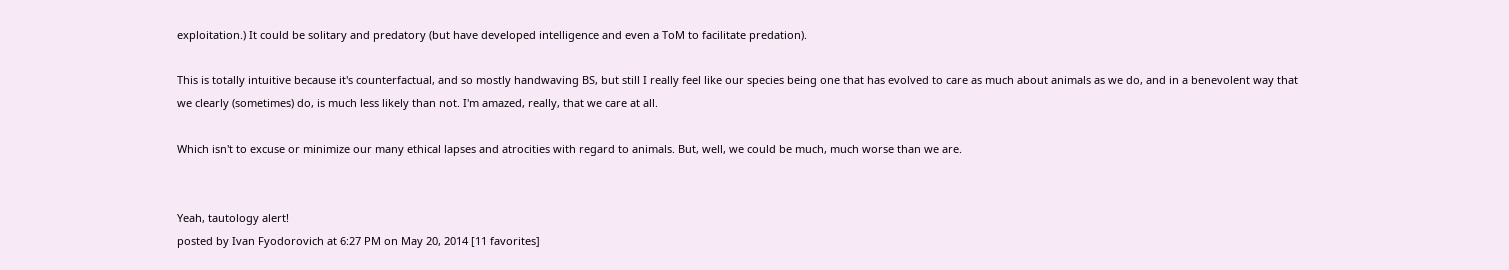exploitation.) It could be solitary and predatory (but have developed intelligence and even a ToM to facilitate predation).

This is totally intuitive because it's counterfactual, and so mostly handwaving BS, but still I really feel like our species being one that has evolved to care as much about animals as we do, and in a benevolent way that we clearly (sometimes) do, is much less likely than not. I'm amazed, really, that we care at all.

Which isn't to excuse or minimize our many ethical lapses and atrocities with regard to animals. But, well, we could be much, much worse than we are.


Yeah, tautology alert!
posted by Ivan Fyodorovich at 6:27 PM on May 20, 2014 [11 favorites]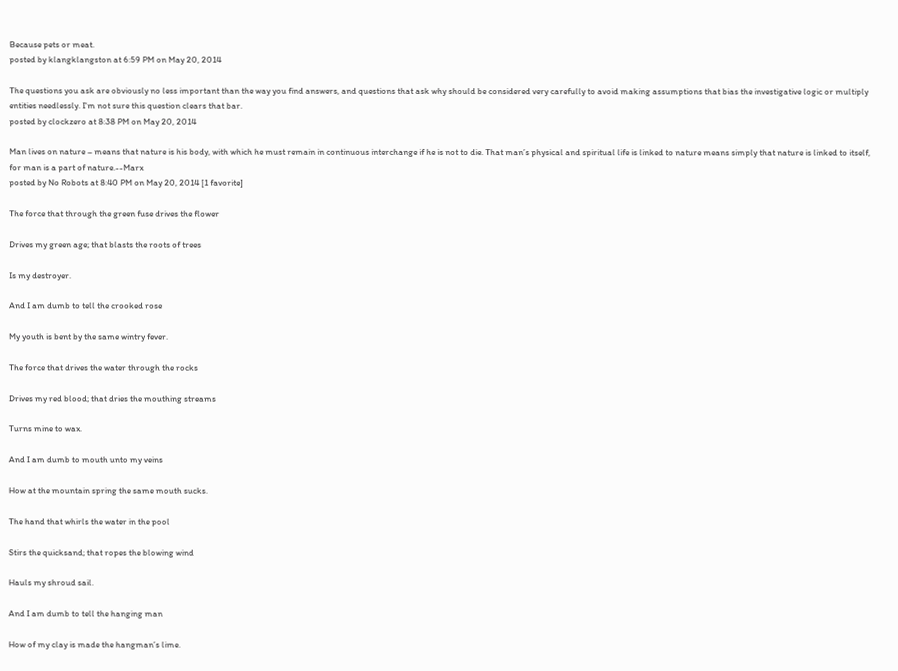Because pets or meat.
posted by klangklangston at 6:59 PM on May 20, 2014

The questions you ask are obviously no less important than the way you find answers, and questions that ask why should be considered very carefully to avoid making assumptions that bias the investigative logic or multiply entities needlessly. I'm not sure this question clears that bar.
posted by clockzero at 8:38 PM on May 20, 2014

Man lives on nature – means that nature is his body, with which he must remain in continuous interchange if he is not to die. That man’s physical and spiritual life is linked to nature means simply that nature is linked to itself, for man is a part of nature.--Marx
posted by No Robots at 8:40 PM on May 20, 2014 [1 favorite]

The force that through the green fuse drives the flower

Drives my green age; that blasts the roots of trees

Is my destroyer.

And I am dumb to tell the crooked rose

My youth is bent by the same wintry fever.

The force that drives the water through the rocks

Drives my red blood; that dries the mouthing streams

Turns mine to wax.

And I am dumb to mouth unto my veins

How at the mountain spring the same mouth sucks.

The hand that whirls the water in the pool

Stirs the quicksand; that ropes the blowing wind

Hauls my shroud sail.

And I am dumb to tell the hanging man

How of my clay is made the hangman’s lime.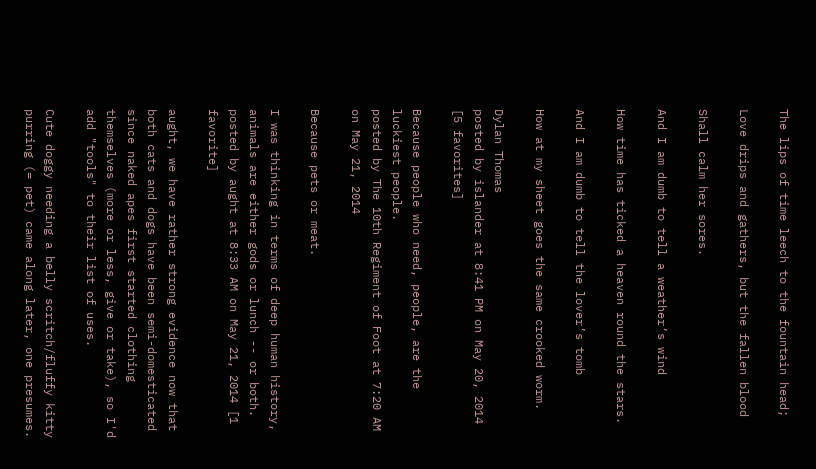The lips of time leech to the fountain head;

Love drips and gathers, but the fallen blood

Shall calm her sores.

And I am dumb to tell a weather’s wind

How time has ticked a heaven round the stars.

And I am dumb to tell the lover’s tomb

How at my sheet goes the same crooked worm.

Dylan Thomas
posted by islander at 8:41 PM on May 20, 2014 [5 favorites]

Because people who need, people, are the luckiest people.
posted by The 10th Regiment of Foot at 7:20 AM on May 21, 2014

Because pets or meat.

I was thinking in terms of deep human history, animals are either gods or lunch -- or both.
posted by aught at 8:33 AM on May 21, 2014 [1 favorite]

aught, we have rather strong evidence now that both cats and dogs have been semi-domesticated since naked apes first started clothing themselves (more or less, give or take), so I'd add "tools" to their list of uses.

Cute doggy needing a belly scritch/fluffy kitty purring (= pet) came along later, one presumes.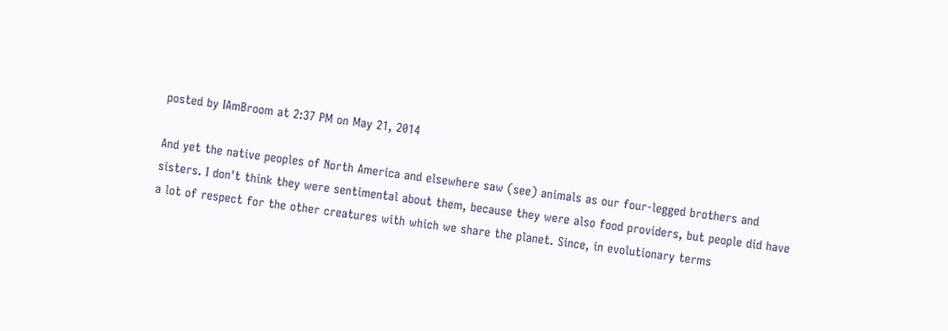posted by IAmBroom at 2:37 PM on May 21, 2014

And yet the native peoples of North America and elsewhere saw (see) animals as our four-legged brothers and sisters. I don't think they were sentimental about them, because they were also food providers, but people did have a lot of respect for the other creatures with which we share the planet. Since, in evolutionary terms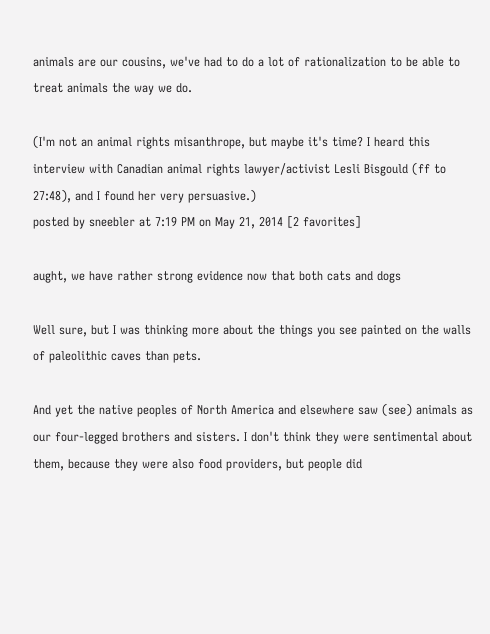animals are our cousins, we've had to do a lot of rationalization to be able to treat animals the way we do.

(I'm not an animal rights misanthrope, but maybe it's time? I heard this interview with Canadian animal rights lawyer/activist Lesli Bisgould (ff to 27:48), and I found her very persuasive.)
posted by sneebler at 7:19 PM on May 21, 2014 [2 favorites]

aught, we have rather strong evidence now that both cats and dogs

Well sure, but I was thinking more about the things you see painted on the walls of paleolithic caves than pets.

And yet the native peoples of North America and elsewhere saw (see) animals as our four-legged brothers and sisters. I don't think they were sentimental about them, because they were also food providers, but people did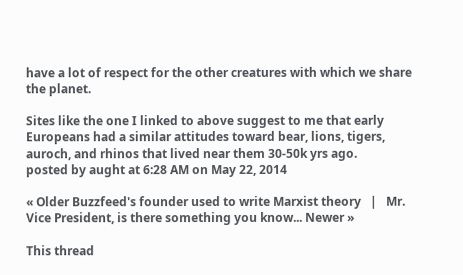have a lot of respect for the other creatures with which we share the planet.

Sites like the one I linked to above suggest to me that early Europeans had a similar attitudes toward bear, lions, tigers, auroch, and rhinos that lived near them 30-50k yrs ago.
posted by aught at 6:28 AM on May 22, 2014

« Older Buzzfeed's founder used to write Marxist theory   |   Mr. Vice President, is there something you know... Newer »

This thread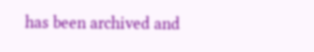has been archived and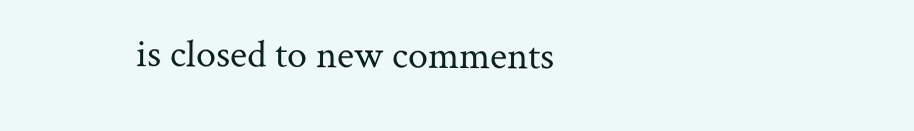is closed to new comments